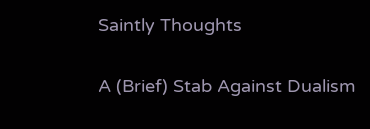Saintly Thoughts

A (Brief) Stab Against Dualism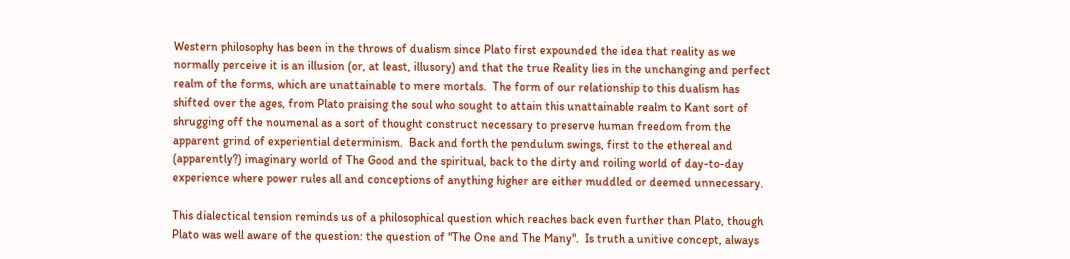Western philosophy has been in the throws of dualism since Plato first expounded the idea that reality as we normally perceive it is an illusion (or, at least, illusory) and that the true Reality lies in the unchanging and perfect realm of the forms, which are unattainable to mere mortals.  The form of our relationship to this dualism has shifted over the ages, from Plato praising the soul who sought to attain this unattainable realm to Kant sort of shrugging off the noumenal as a sort of thought construct necessary to preserve human freedom from the apparent grind of experiential determinism.  Back and forth the pendulum swings, first to the ethereal and (apparently?) imaginary world of The Good and the spiritual, back to the dirty and roiling world of day-to-day experience where power rules all and conceptions of anything higher are either muddled or deemed unnecessary.

This dialectical tension reminds us of a philosophical question which reaches back even further than Plato, though Plato was well aware of the question: the question of "The One and The Many".  Is truth a unitive concept, always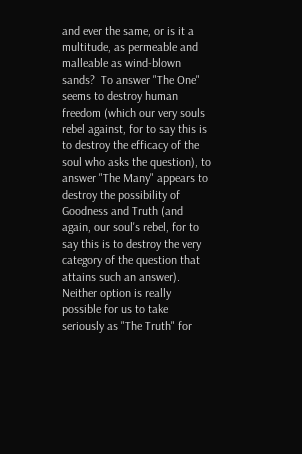and ever the same, or is it a multitude, as permeable and malleable as wind-blown sands?  To answer "The One" seems to destroy human freedom (which our very souls rebel against, for to say this is to destroy the efficacy of the soul who asks the question), to answer "The Many" appears to destroy the possibility of Goodness and Truth (and again, our soul's rebel, for to say this is to destroy the very category of the question that attains such an answer).  Neither option is really possible for us to take seriously as "The Truth" for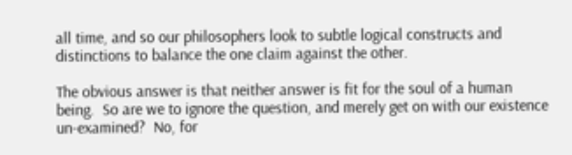all time, and so our philosophers look to subtle logical constructs and distinctions to balance the one claim against the other.

The obvious answer is that neither answer is fit for the soul of a human being.  So are we to ignore the question, and merely get on with our existence un-examined?  No, for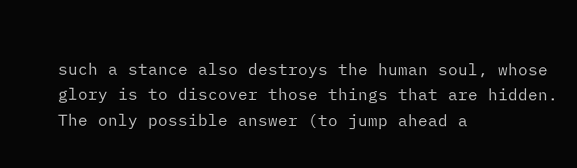such a stance also destroys the human soul, whose glory is to discover those things that are hidden.  The only possible answer (to jump ahead a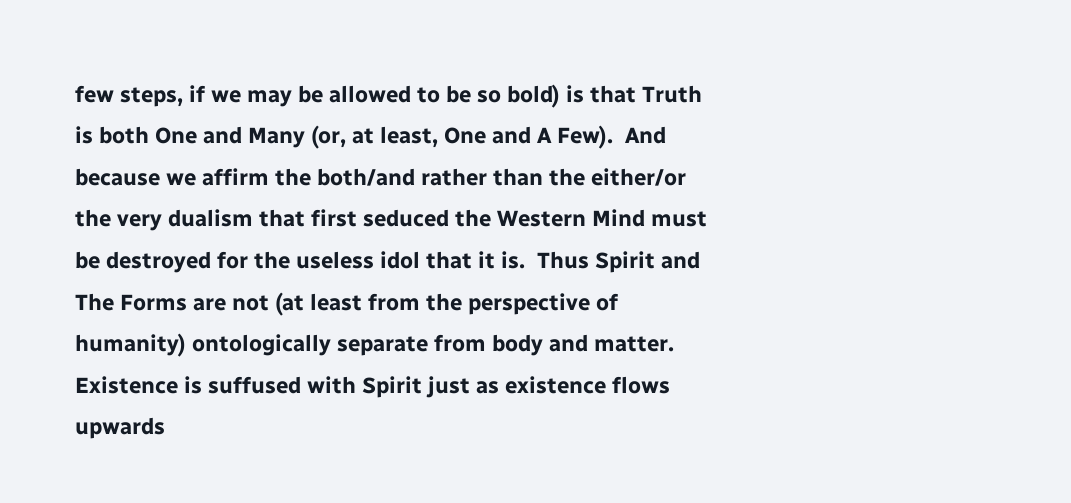few steps, if we may be allowed to be so bold) is that Truth is both One and Many (or, at least, One and A Few).  And because we affirm the both/and rather than the either/or the very dualism that first seduced the Western Mind must be destroyed for the useless idol that it is.  Thus Spirit and The Forms are not (at least from the perspective of humanity) ontologically separate from body and matter.  Existence is suffused with Spirit just as existence flows upwards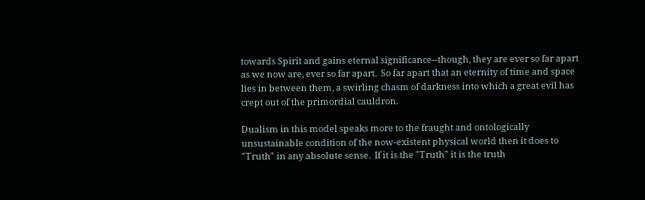towards Spirit and gains eternal significance--though, they are ever so far apart as we now are, ever so far apart.  So far apart that an eternity of time and space lies in between them, a swirling chasm of darkness into which a great evil has crept out of the primordial cauldron.

Dualism in this model speaks more to the fraught and ontologically unsustainable condition of the now-existent physical world then it does to "Truth" in any absolute sense.  If it is the "Truth" it is the truth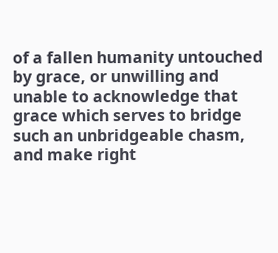of a fallen humanity untouched by grace, or unwilling and unable to acknowledge that grace which serves to bridge such an unbridgeable chasm, and make right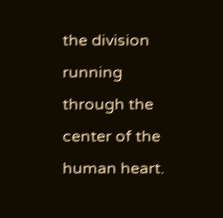the division running through the center of the human heart.